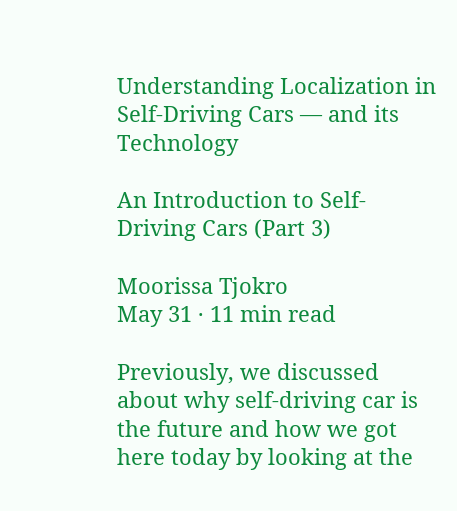Understanding Localization in Self-Driving Cars — and its Technology

An Introduction to Self-Driving Cars (Part 3)

Moorissa Tjokro
May 31 · 11 min read

Previously, we discussed about why self-driving car is the future and how we got here today by looking at the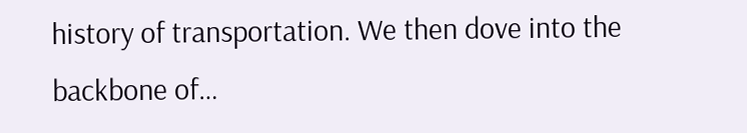history of transportation. We then dove into the backbone of…